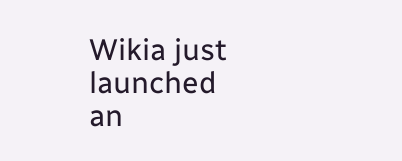Wikia just launched an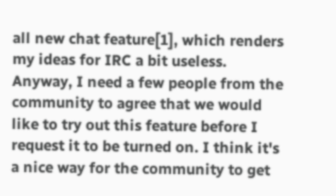all new chat feature[1], which renders my ideas for IRC a bit useless. Anyway, I need a few people from the community to agree that we would like to try out this feature before I request it to be turned on. I think it's a nice way for the community to get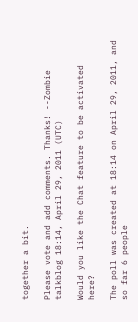together a bit.

Please vote and add comments. Thanks! --Zombie talkblog 18:14, April 29, 2011 (UTC)

Would you like the Chat feature to be activated here?

The poll was created at 18:14 on April 29, 2011, and so far 6 people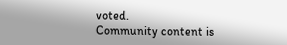voted.
Community content is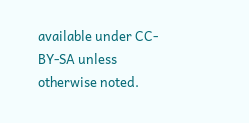available under CC-BY-SA unless otherwise noted.